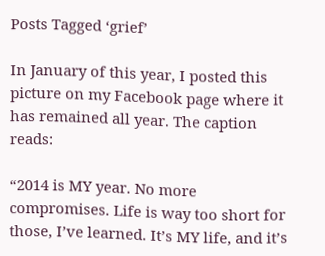Posts Tagged ‘grief’

In January of this year, I posted this picture on my Facebook page where it has remained all year. The caption reads:

“2014 is MY year. No more compromises. Life is way too short for those, I’ve learned. It’s MY life, and it’s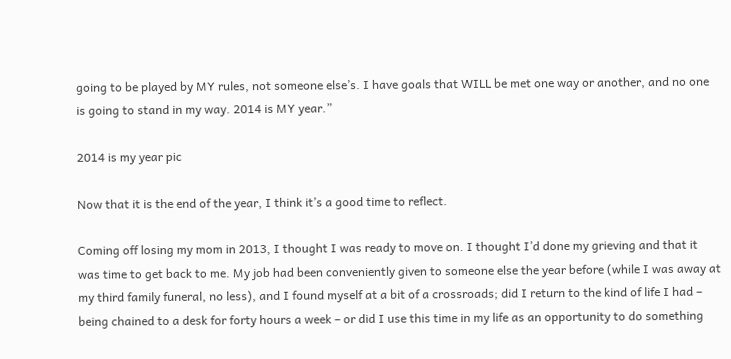going to be played by MY rules, not someone else’s. I have goals that WILL be met one way or another, and no one is going to stand in my way. 2014 is MY year.”

2014 is my year pic

Now that it is the end of the year, I think it’s a good time to reflect.

Coming off losing my mom in 2013, I thought I was ready to move on. I thought I’d done my grieving and that it was time to get back to me. My job had been conveniently given to someone else the year before (while I was away at my third family funeral, no less), and I found myself at a bit of a crossroads; did I return to the kind of life I had – being chained to a desk for forty hours a week – or did I use this time in my life as an opportunity to do something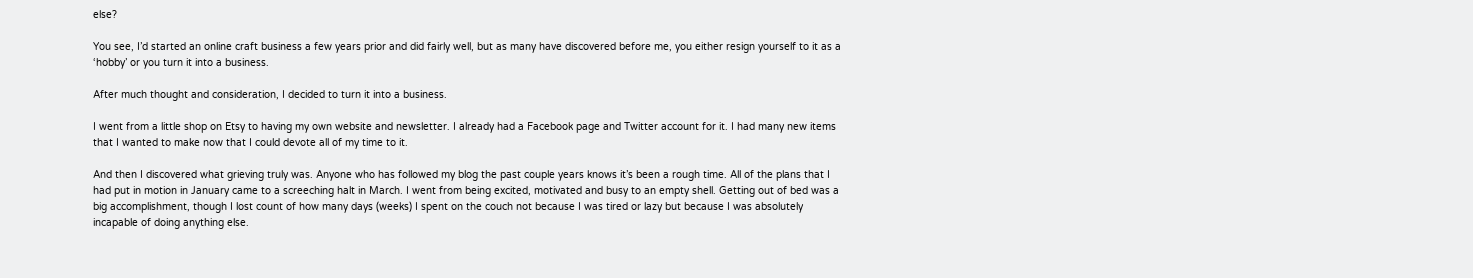else?

You see, I’d started an online craft business a few years prior and did fairly well, but as many have discovered before me, you either resign yourself to it as a ‘hobby’ or you turn it into a business.

After much thought and consideration, I decided to turn it into a business.

I went from a little shop on Etsy to having my own website and newsletter. I already had a Facebook page and Twitter account for it. I had many new items that I wanted to make now that I could devote all of my time to it.

And then I discovered what grieving truly was. Anyone who has followed my blog the past couple years knows it’s been a rough time. All of the plans that I had put in motion in January came to a screeching halt in March. I went from being excited, motivated and busy to an empty shell. Getting out of bed was a big accomplishment, though I lost count of how many days (weeks) I spent on the couch not because I was tired or lazy but because I was absolutely incapable of doing anything else.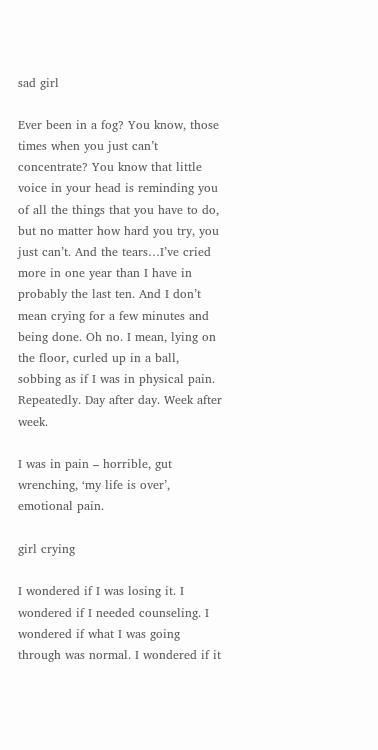sad girl

Ever been in a fog? You know, those times when you just can’t concentrate? You know that little voice in your head is reminding you of all the things that you have to do, but no matter how hard you try, you just can’t. And the tears…I’ve cried more in one year than I have in probably the last ten. And I don’t mean crying for a few minutes and being done. Oh no. I mean, lying on the floor, curled up in a ball, sobbing as if I was in physical pain. Repeatedly. Day after day. Week after week.

I was in pain – horrible, gut wrenching, ‘my life is over’, emotional pain.

girl crying

I wondered if I was losing it. I wondered if I needed counseling. I wondered if what I was going through was normal. I wondered if it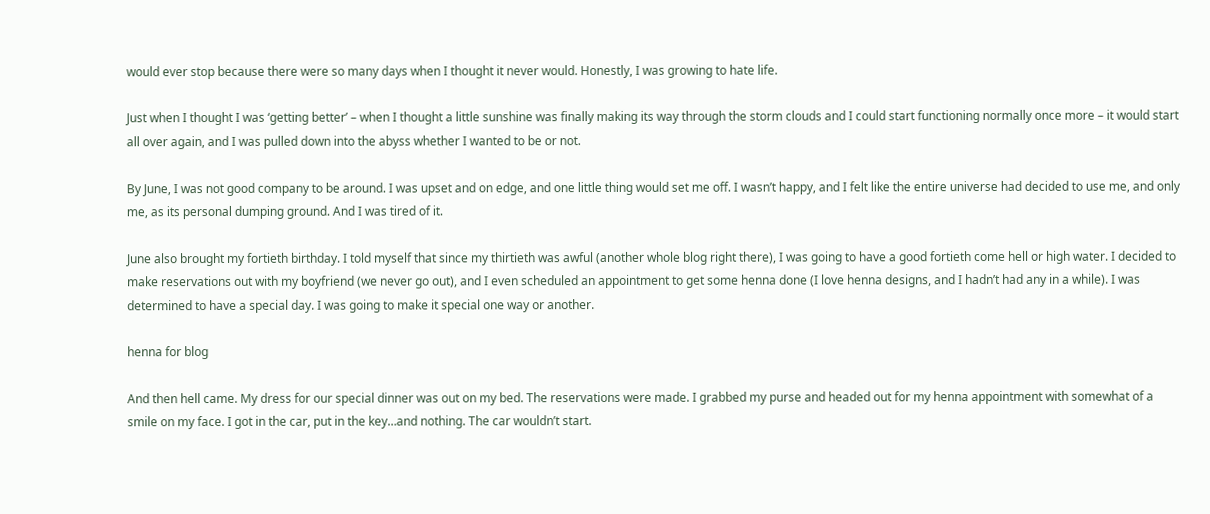would ever stop because there were so many days when I thought it never would. Honestly, I was growing to hate life.

Just when I thought I was ‘getting better’ – when I thought a little sunshine was finally making its way through the storm clouds and I could start functioning normally once more – it would start all over again, and I was pulled down into the abyss whether I wanted to be or not.

By June, I was not good company to be around. I was upset and on edge, and one little thing would set me off. I wasn’t happy, and I felt like the entire universe had decided to use me, and only me, as its personal dumping ground. And I was tired of it.

June also brought my fortieth birthday. I told myself that since my thirtieth was awful (another whole blog right there), I was going to have a good fortieth come hell or high water. I decided to make reservations out with my boyfriend (we never go out), and I even scheduled an appointment to get some henna done (I love henna designs, and I hadn’t had any in a while). I was determined to have a special day. I was going to make it special one way or another.

henna for blog

And then hell came. My dress for our special dinner was out on my bed. The reservations were made. I grabbed my purse and headed out for my henna appointment with somewhat of a smile on my face. I got in the car, put in the key…and nothing. The car wouldn’t start.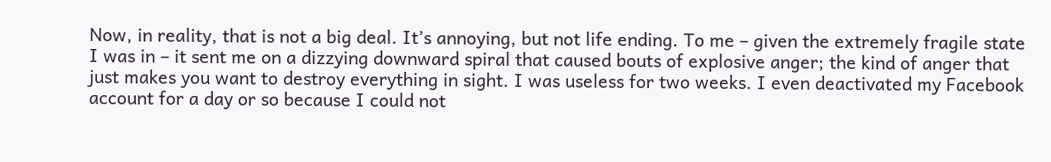Now, in reality, that is not a big deal. It’s annoying, but not life ending. To me – given the extremely fragile state I was in – it sent me on a dizzying downward spiral that caused bouts of explosive anger; the kind of anger that just makes you want to destroy everything in sight. I was useless for two weeks. I even deactivated my Facebook account for a day or so because I could not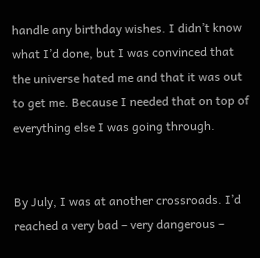handle any birthday wishes. I didn’t know what I’d done, but I was convinced that the universe hated me and that it was out to get me. Because I needed that on top of everything else I was going through.


By July, I was at another crossroads. I’d reached a very bad – very dangerous –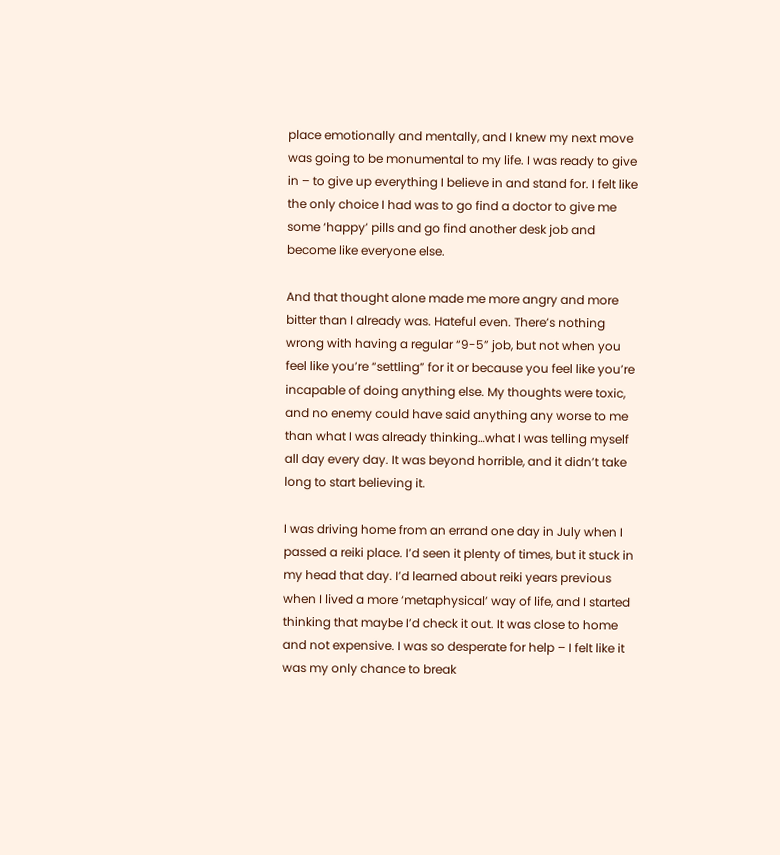place emotionally and mentally, and I knew my next move was going to be monumental to my life. I was ready to give in – to give up everything I believe in and stand for. I felt like the only choice I had was to go find a doctor to give me some ‘happy’ pills and go find another desk job and become like everyone else.

And that thought alone made me more angry and more bitter than I already was. Hateful even. There’s nothing wrong with having a regular “9-5” job, but not when you feel like you’re “settling” for it or because you feel like you’re incapable of doing anything else. My thoughts were toxic, and no enemy could have said anything any worse to me than what I was already thinking…what I was telling myself all day every day. It was beyond horrible, and it didn’t take long to start believing it.

I was driving home from an errand one day in July when I passed a reiki place. I’d seen it plenty of times, but it stuck in my head that day. I’d learned about reiki years previous when I lived a more ‘metaphysical’ way of life, and I started thinking that maybe I’d check it out. It was close to home and not expensive. I was so desperate for help – I felt like it was my only chance to break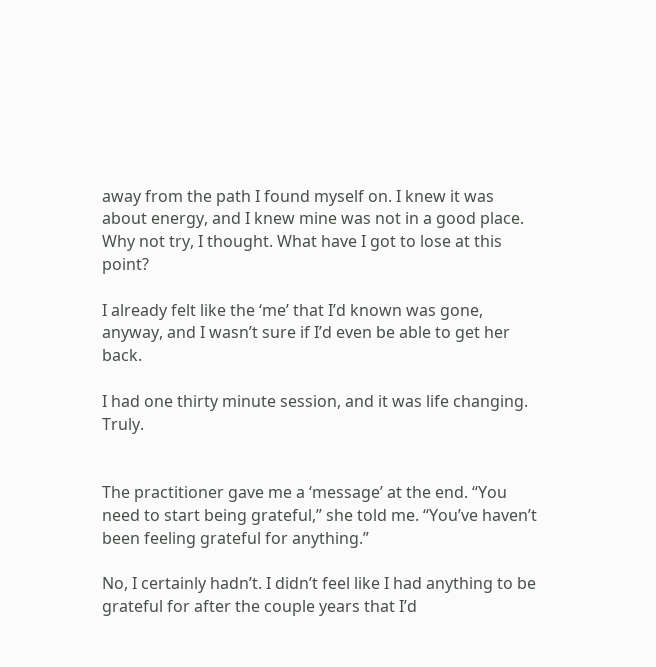away from the path I found myself on. I knew it was about energy, and I knew mine was not in a good place. Why not try, I thought. What have I got to lose at this point?

I already felt like the ‘me’ that I’d known was gone, anyway, and I wasn’t sure if I’d even be able to get her back.

I had one thirty minute session, and it was life changing. Truly.


The practitioner gave me a ‘message’ at the end. “You need to start being grateful,” she told me. “You’ve haven’t been feeling grateful for anything.”

No, I certainly hadn’t. I didn’t feel like I had anything to be grateful for after the couple years that I’d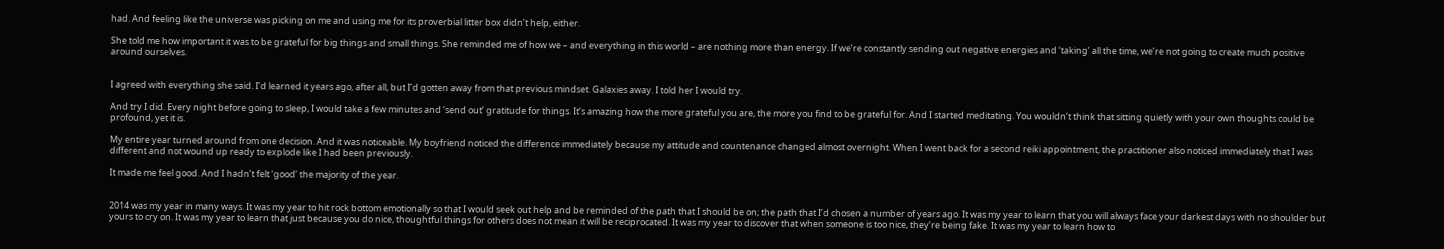had. And feeling like the universe was picking on me and using me for its proverbial litter box didn’t help, either.

She told me how important it was to be grateful for big things and small things. She reminded me of how we – and everything in this world – are nothing more than energy. If we’re constantly sending out negative energies and ‘taking’ all the time, we’re not going to create much positive around ourselves.


I agreed with everything she said. I’d learned it years ago, after all, but I’d gotten away from that previous mindset. Galaxies away. I told her I would try.

And try I did. Every night before going to sleep, I would take a few minutes and ‘send out’ gratitude for things. It’s amazing how the more grateful you are, the more you find to be grateful for. And I started meditating. You wouldn’t think that sitting quietly with your own thoughts could be profound, yet it is.

My entire year turned around from one decision. And it was noticeable. My boyfriend noticed the difference immediately because my attitude and countenance changed almost overnight. When I went back for a second reiki appointment, the practitioner also noticed immediately that I was different and not wound up ready to explode like I had been previously.

It made me feel good. And I hadn’t felt ‘good’ the majority of the year.


2014 was my year in many ways. It was my year to hit rock bottom emotionally so that I would seek out help and be reminded of the path that I should be on; the path that I’d chosen a number of years ago. It was my year to learn that you will always face your darkest days with no shoulder but yours to cry on. It was my year to learn that just because you do nice, thoughtful things for others does not mean it will be reciprocated. It was my year to discover that when someone is too nice, they’re being fake. It was my year to learn how to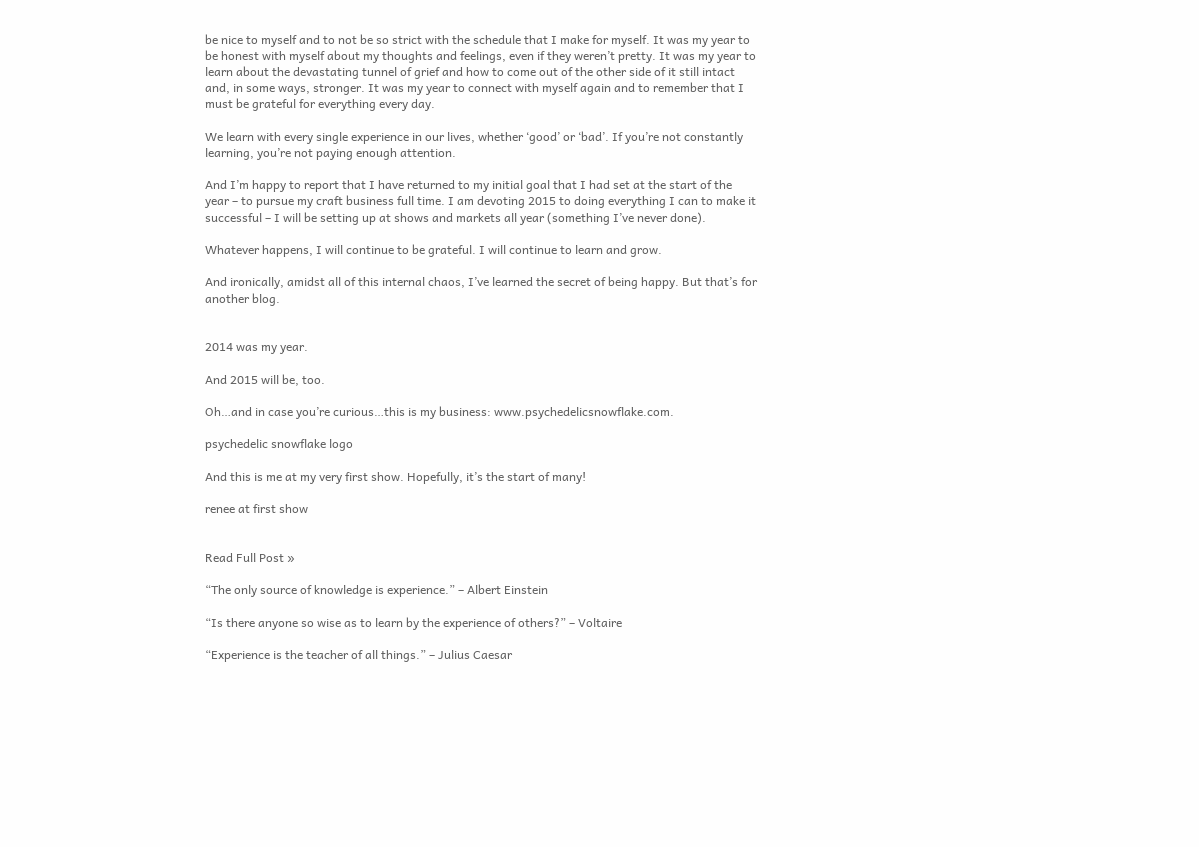be nice to myself and to not be so strict with the schedule that I make for myself. It was my year to be honest with myself about my thoughts and feelings, even if they weren’t pretty. It was my year to learn about the devastating tunnel of grief and how to come out of the other side of it still intact and, in some ways, stronger. It was my year to connect with myself again and to remember that I must be grateful for everything every day.

We learn with every single experience in our lives, whether ‘good’ or ‘bad’. If you’re not constantly learning, you’re not paying enough attention.

And I’m happy to report that I have returned to my initial goal that I had set at the start of the year – to pursue my craft business full time. I am devoting 2015 to doing everything I can to make it successful – I will be setting up at shows and markets all year (something I’ve never done).

Whatever happens, I will continue to be grateful. I will continue to learn and grow.

And ironically, amidst all of this internal chaos, I’ve learned the secret of being happy. But that’s for another blog.


2014 was my year.

And 2015 will be, too.

Oh…and in case you’re curious…this is my business: www.psychedelicsnowflake.com.

psychedelic snowflake logo

And this is me at my very first show. Hopefully, it’s the start of many!

renee at first show


Read Full Post »

“The only source of knowledge is experience.” – Albert Einstein

“Is there anyone so wise as to learn by the experience of others?” – Voltaire

“Experience is the teacher of all things.” – Julius Caesar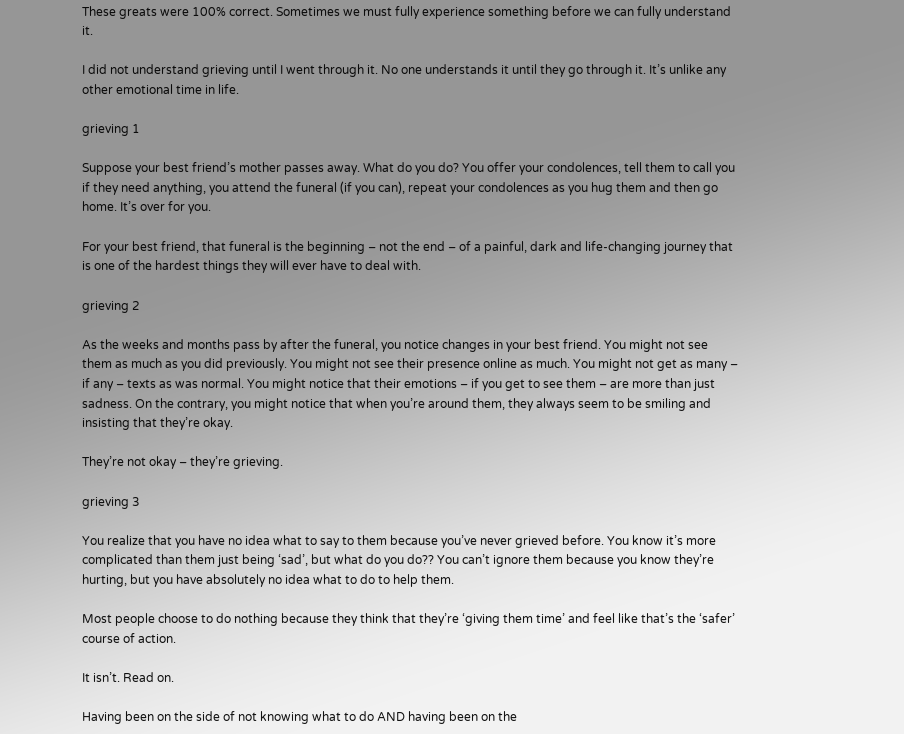These greats were 100% correct. Sometimes we must fully experience something before we can fully understand it.

I did not understand grieving until I went through it. No one understands it until they go through it. It’s unlike any other emotional time in life.

grieving 1

Suppose your best friend’s mother passes away. What do you do? You offer your condolences, tell them to call you if they need anything, you attend the funeral (if you can), repeat your condolences as you hug them and then go home. It’s over for you.

For your best friend, that funeral is the beginning – not the end – of a painful, dark and life-changing journey that is one of the hardest things they will ever have to deal with.

grieving 2

As the weeks and months pass by after the funeral, you notice changes in your best friend. You might not see them as much as you did previously. You might not see their presence online as much. You might not get as many – if any – texts as was normal. You might notice that their emotions – if you get to see them – are more than just sadness. On the contrary, you might notice that when you’re around them, they always seem to be smiling and insisting that they’re okay.

They’re not okay – they’re grieving.

grieving 3

You realize that you have no idea what to say to them because you’ve never grieved before. You know it’s more complicated than them just being ‘sad’, but what do you do?? You can’t ignore them because you know they’re hurting, but you have absolutely no idea what to do to help them.

Most people choose to do nothing because they think that they’re ‘giving them time’ and feel like that’s the ‘safer’ course of action.

It isn’t. Read on.

Having been on the side of not knowing what to do AND having been on the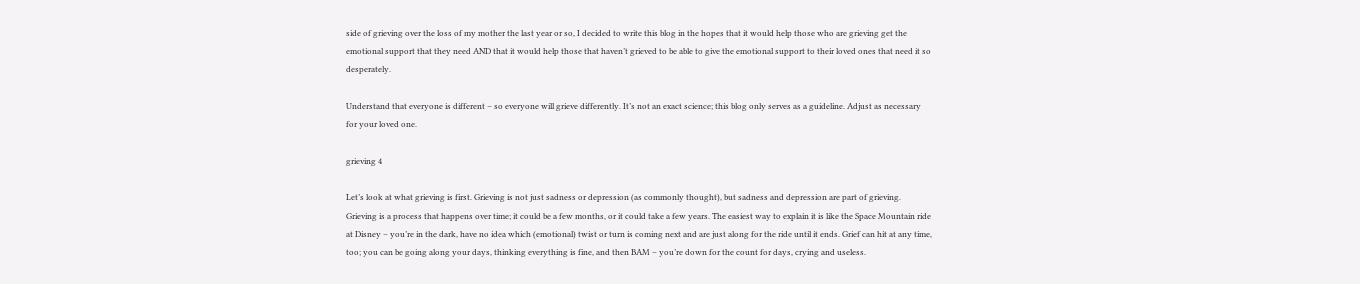side of grieving over the loss of my mother the last year or so, I decided to write this blog in the hopes that it would help those who are grieving get the emotional support that they need AND that it would help those that haven’t grieved to be able to give the emotional support to their loved ones that need it so desperately.

Understand that everyone is different – so everyone will grieve differently. It’s not an exact science; this blog only serves as a guideline. Adjust as necessary for your loved one.

grieving 4

Let’s look at what grieving is first. Grieving is not just sadness or depression (as commonly thought), but sadness and depression are part of grieving. Grieving is a process that happens over time; it could be a few months, or it could take a few years. The easiest way to explain it is like the Space Mountain ride at Disney – you’re in the dark, have no idea which (emotional) twist or turn is coming next and are just along for the ride until it ends. Grief can hit at any time, too; you can be going along your days, thinking everything is fine, and then BAM – you’re down for the count for days, crying and useless.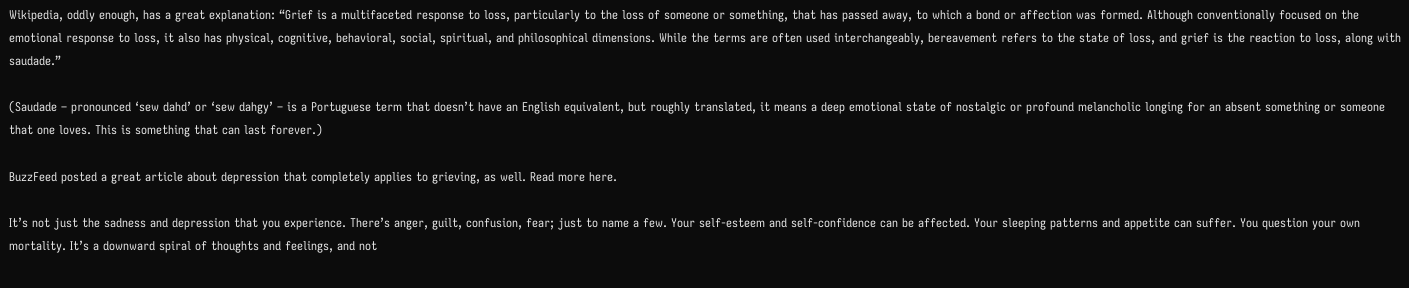Wikipedia, oddly enough, has a great explanation: “Grief is a multifaceted response to loss, particularly to the loss of someone or something, that has passed away, to which a bond or affection was formed. Although conventionally focused on the emotional response to loss, it also has physical, cognitive, behavioral, social, spiritual, and philosophical dimensions. While the terms are often used interchangeably, bereavement refers to the state of loss, and grief is the reaction to loss, along with saudade.”

(Saudade – pronounced ‘sew dahd’ or ‘sew dahgy’ – is a Portuguese term that doesn’t have an English equivalent, but roughly translated, it means a deep emotional state of nostalgic or profound melancholic longing for an absent something or someone that one loves. This is something that can last forever.)

BuzzFeed posted a great article about depression that completely applies to grieving, as well. Read more here.

It’s not just the sadness and depression that you experience. There’s anger, guilt, confusion, fear; just to name a few. Your self-esteem and self-confidence can be affected. Your sleeping patterns and appetite can suffer. You question your own mortality. It’s a downward spiral of thoughts and feelings, and not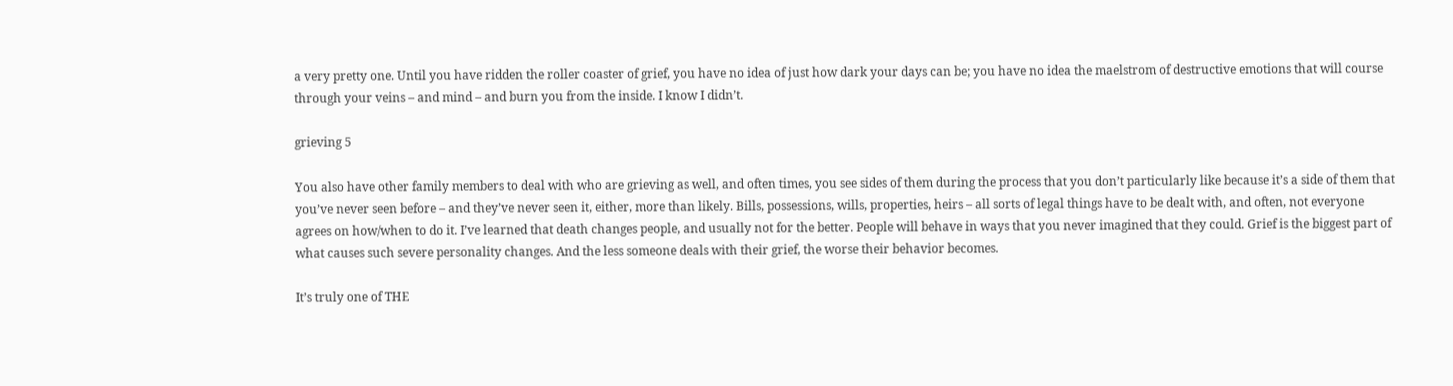a very pretty one. Until you have ridden the roller coaster of grief, you have no idea of just how dark your days can be; you have no idea the maelstrom of destructive emotions that will course through your veins – and mind – and burn you from the inside. I know I didn’t.

grieving 5

You also have other family members to deal with who are grieving as well, and often times, you see sides of them during the process that you don’t particularly like because it’s a side of them that you’ve never seen before – and they’ve never seen it, either, more than likely. Bills, possessions, wills, properties, heirs – all sorts of legal things have to be dealt with, and often, not everyone agrees on how/when to do it. I’ve learned that death changes people, and usually not for the better. People will behave in ways that you never imagined that they could. Grief is the biggest part of what causes such severe personality changes. And the less someone deals with their grief, the worse their behavior becomes.

It’s truly one of THE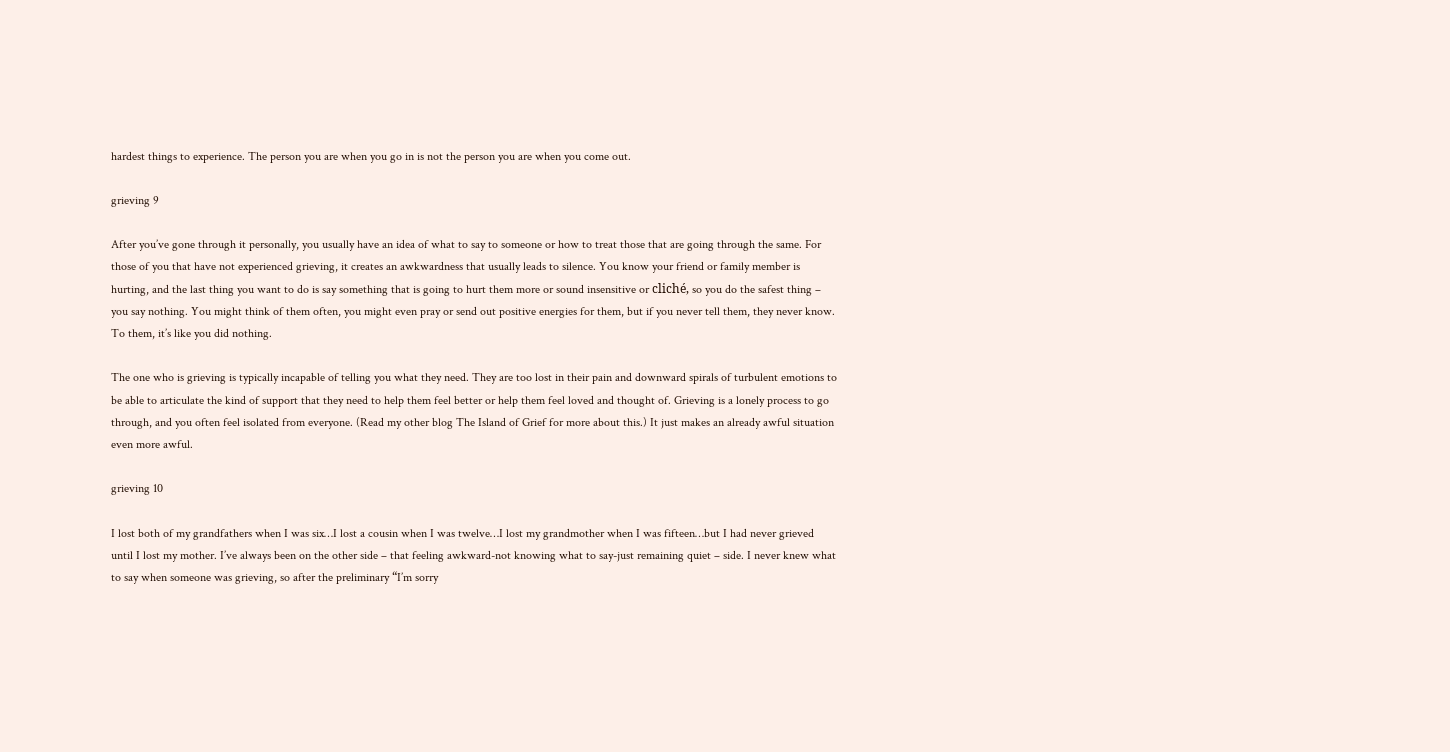hardest things to experience. The person you are when you go in is not the person you are when you come out.

grieving 9

After you’ve gone through it personally, you usually have an idea of what to say to someone or how to treat those that are going through the same. For those of you that have not experienced grieving, it creates an awkwardness that usually leads to silence. You know your friend or family member is hurting, and the last thing you want to do is say something that is going to hurt them more or sound insensitive or cliché, so you do the safest thing – you say nothing. You might think of them often, you might even pray or send out positive energies for them, but if you never tell them, they never know. To them, it’s like you did nothing.

The one who is grieving is typically incapable of telling you what they need. They are too lost in their pain and downward spirals of turbulent emotions to be able to articulate the kind of support that they need to help them feel better or help them feel loved and thought of. Grieving is a lonely process to go through, and you often feel isolated from everyone. (Read my other blog The Island of Grief for more about this.) It just makes an already awful situation even more awful.

grieving 10

I lost both of my grandfathers when I was six…I lost a cousin when I was twelve…I lost my grandmother when I was fifteen…but I had never grieved until I lost my mother. I’ve always been on the other side – that feeling awkward-not knowing what to say-just remaining quiet – side. I never knew what to say when someone was grieving, so after the preliminary “I’m sorry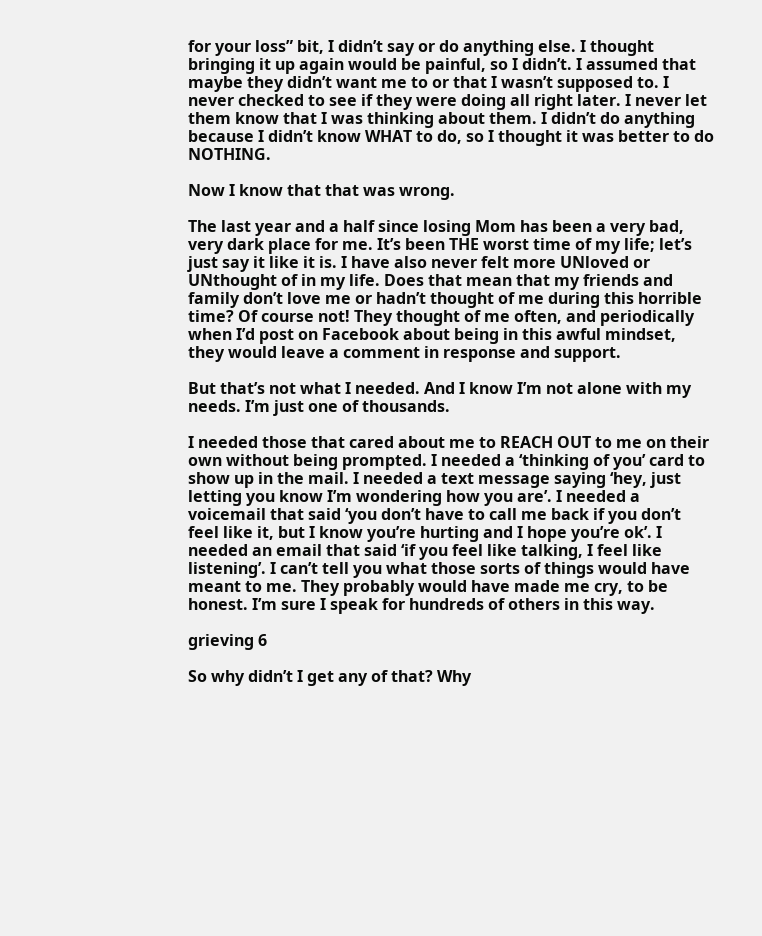for your loss” bit, I didn’t say or do anything else. I thought bringing it up again would be painful, so I didn’t. I assumed that maybe they didn’t want me to or that I wasn’t supposed to. I never checked to see if they were doing all right later. I never let them know that I was thinking about them. I didn’t do anything because I didn’t know WHAT to do, so I thought it was better to do NOTHING.

Now I know that that was wrong.

The last year and a half since losing Mom has been a very bad, very dark place for me. It’s been THE worst time of my life; let’s just say it like it is. I have also never felt more UNloved or UNthought of in my life. Does that mean that my friends and family don’t love me or hadn’t thought of me during this horrible time? Of course not! They thought of me often, and periodically when I’d post on Facebook about being in this awful mindset, they would leave a comment in response and support.

But that’s not what I needed. And I know I’m not alone with my needs. I’m just one of thousands.

I needed those that cared about me to REACH OUT to me on their own without being prompted. I needed a ‘thinking of you’ card to show up in the mail. I needed a text message saying ‘hey, just letting you know I’m wondering how you are’. I needed a voicemail that said ‘you don’t have to call me back if you don’t feel like it, but I know you’re hurting and I hope you’re ok’. I needed an email that said ‘if you feel like talking, I feel like listening’. I can’t tell you what those sorts of things would have meant to me. They probably would have made me cry, to be honest. I’m sure I speak for hundreds of others in this way.

grieving 6

So why didn’t I get any of that? Why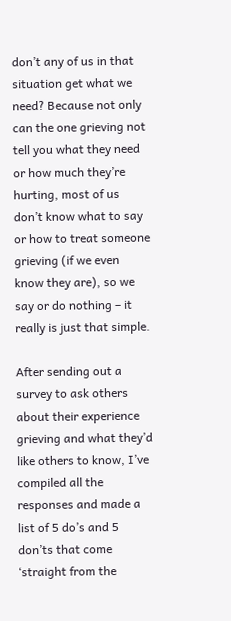don’t any of us in that situation get what we need? Because not only can the one grieving not tell you what they need or how much they’re hurting, most of us don’t know what to say or how to treat someone grieving (if we even know they are), so we say or do nothing – it really is just that simple.

After sending out a survey to ask others about their experience grieving and what they’d like others to know, I’ve compiled all the responses and made a list of 5 do’s and 5 don’ts that come ‘straight from the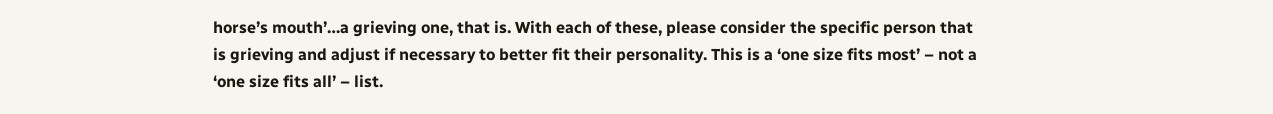horse’s mouth’…a grieving one, that is. With each of these, please consider the specific person that is grieving and adjust if necessary to better fit their personality. This is a ‘one size fits most’ – not a ‘one size fits all’ – list.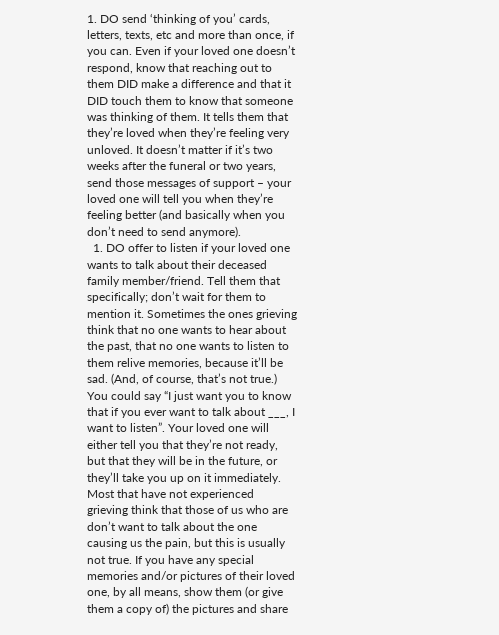1. DO send ‘thinking of you’ cards, letters, texts, etc and more than once, if you can. Even if your loved one doesn’t respond, know that reaching out to them DID make a difference and that it DID touch them to know that someone was thinking of them. It tells them that they’re loved when they’re feeling very unloved. It doesn’t matter if it’s two weeks after the funeral or two years, send those messages of support – your loved one will tell you when they’re feeling better (and basically when you don’t need to send anymore).
  1. DO offer to listen if your loved one wants to talk about their deceased family member/friend. Tell them that specifically; don’t wait for them to mention it. Sometimes the ones grieving think that no one wants to hear about the past, that no one wants to listen to them relive memories, because it’ll be sad. (And, of course, that’s not true.) You could say “I just want you to know that if you ever want to talk about ___, I want to listen”. Your loved one will either tell you that they’re not ready, but that they will be in the future, or they’ll take you up on it immediately. Most that have not experienced grieving think that those of us who are don’t want to talk about the one causing us the pain, but this is usually not true. If you have any special memories and/or pictures of their loved one, by all means, show them (or give them a copy of) the pictures and share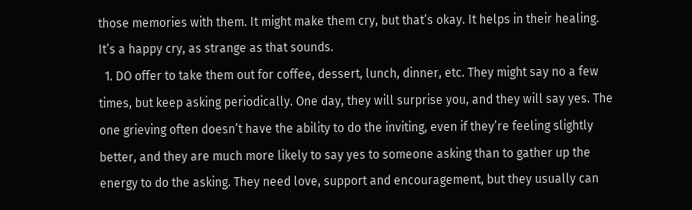those memories with them. It might make them cry, but that’s okay. It helps in their healing. It’s a happy cry, as strange as that sounds.
  1. DO offer to take them out for coffee, dessert, lunch, dinner, etc. They might say no a few times, but keep asking periodically. One day, they will surprise you, and they will say yes. The one grieving often doesn’t have the ability to do the inviting, even if they’re feeling slightly better, and they are much more likely to say yes to someone asking than to gather up the energy to do the asking. They need love, support and encouragement, but they usually can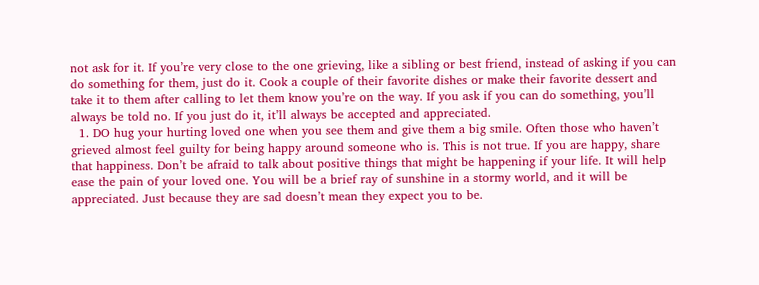not ask for it. If you’re very close to the one grieving, like a sibling or best friend, instead of asking if you can do something for them, just do it. Cook a couple of their favorite dishes or make their favorite dessert and take it to them after calling to let them know you’re on the way. If you ask if you can do something, you’ll always be told no. If you just do it, it’ll always be accepted and appreciated.
  1. DO hug your hurting loved one when you see them and give them a big smile. Often those who haven’t grieved almost feel guilty for being happy around someone who is. This is not true. If you are happy, share that happiness. Don’t be afraid to talk about positive things that might be happening if your life. It will help ease the pain of your loved one. You will be a brief ray of sunshine in a stormy world, and it will be appreciated. Just because they are sad doesn’t mean they expect you to be.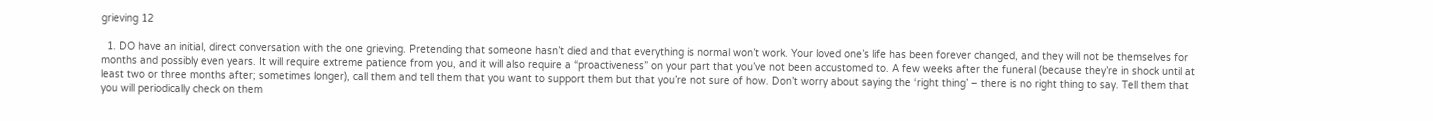grieving 12

  1. DO have an initial, direct conversation with the one grieving. Pretending that someone hasn’t died and that everything is normal won’t work. Your loved one’s life has been forever changed, and they will not be themselves for months and possibly even years. It will require extreme patience from you, and it will also require a “proactiveness” on your part that you’ve not been accustomed to. A few weeks after the funeral (because they’re in shock until at least two or three months after; sometimes longer), call them and tell them that you want to support them but that you’re not sure of how. Don’t worry about saying the ‘right thing’ – there is no right thing to say. Tell them that you will periodically check on them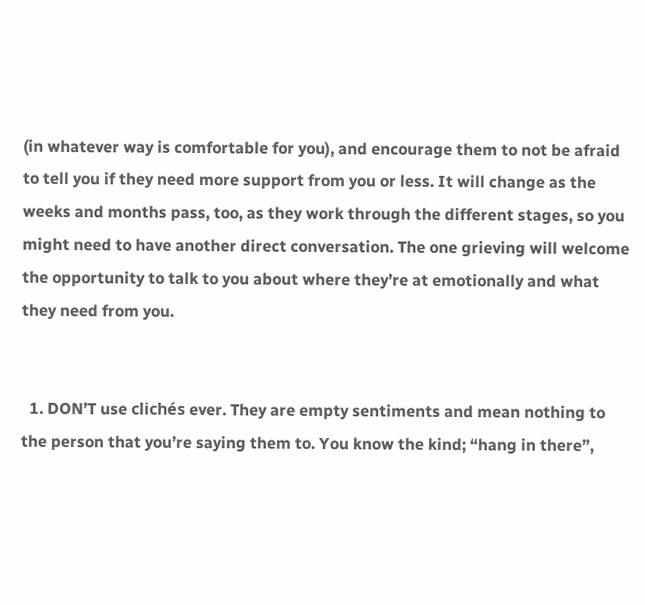(in whatever way is comfortable for you), and encourage them to not be afraid to tell you if they need more support from you or less. It will change as the weeks and months pass, too, as they work through the different stages, so you might need to have another direct conversation. The one grieving will welcome the opportunity to talk to you about where they’re at emotionally and what they need from you.


  1. DON’T use clichés ever. They are empty sentiments and mean nothing to the person that you’re saying them to. You know the kind; “hang in there”,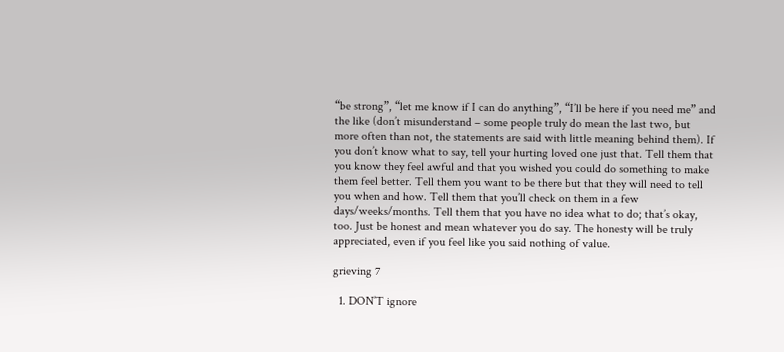“be strong”, “let me know if I can do anything”, “I’ll be here if you need me” and the like (don’t misunderstand – some people truly do mean the last two, but more often than not, the statements are said with little meaning behind them). If you don’t know what to say, tell your hurting loved one just that. Tell them that you know they feel awful and that you wished you could do something to make them feel better. Tell them you want to be there but that they will need to tell you when and how. Tell them that you’ll check on them in a few days/weeks/months. Tell them that you have no idea what to do; that’s okay, too. Just be honest and mean whatever you do say. The honesty will be truly appreciated, even if you feel like you said nothing of value.

grieving 7

  1. DON’T ignore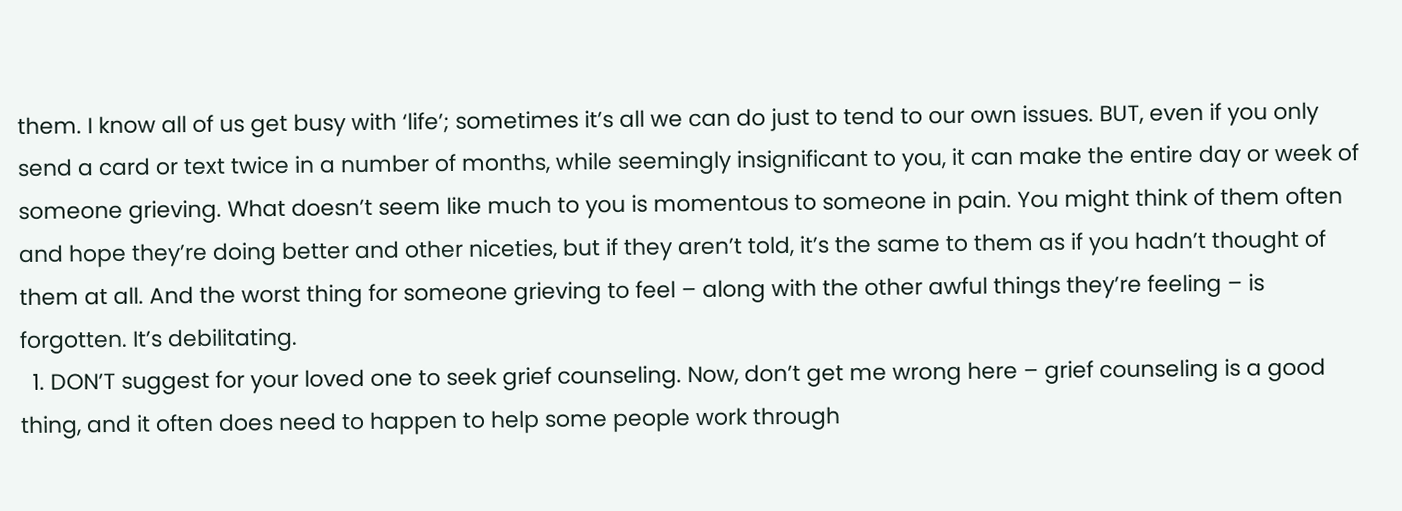them. I know all of us get busy with ‘life’; sometimes it’s all we can do just to tend to our own issues. BUT, even if you only send a card or text twice in a number of months, while seemingly insignificant to you, it can make the entire day or week of someone grieving. What doesn’t seem like much to you is momentous to someone in pain. You might think of them often and hope they’re doing better and other niceties, but if they aren’t told, it’s the same to them as if you hadn’t thought of them at all. And the worst thing for someone grieving to feel – along with the other awful things they’re feeling – is forgotten. It’s debilitating.
  1. DON’T suggest for your loved one to seek grief counseling. Now, don’t get me wrong here – grief counseling is a good thing, and it often does need to happen to help some people work through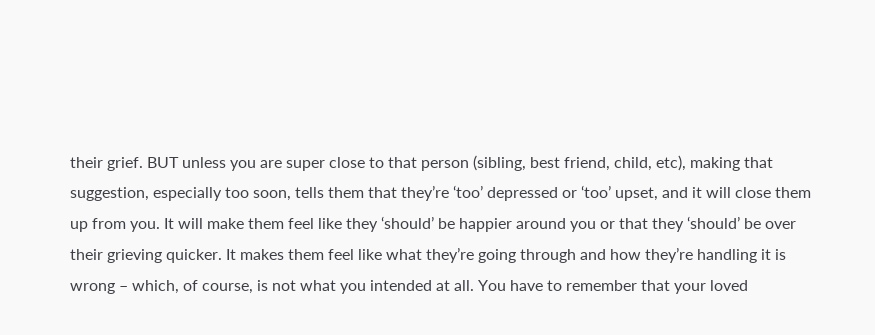their grief. BUT unless you are super close to that person (sibling, best friend, child, etc), making that suggestion, especially too soon, tells them that they’re ‘too’ depressed or ‘too’ upset, and it will close them up from you. It will make them feel like they ‘should’ be happier around you or that they ‘should’ be over their grieving quicker. It makes them feel like what they’re going through and how they’re handling it is wrong – which, of course, is not what you intended at all. You have to remember that your loved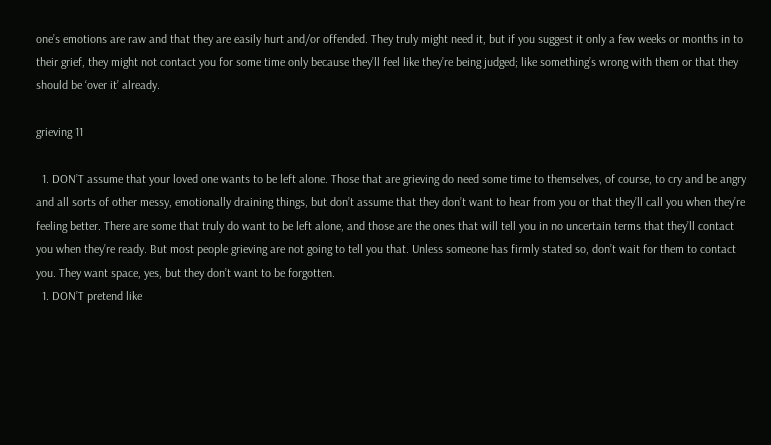one’s emotions are raw and that they are easily hurt and/or offended. They truly might need it, but if you suggest it only a few weeks or months in to their grief, they might not contact you for some time only because they’ll feel like they’re being judged; like something’s wrong with them or that they should be ‘over it’ already.

grieving 11

  1. DON’T assume that your loved one wants to be left alone. Those that are grieving do need some time to themselves, of course, to cry and be angry and all sorts of other messy, emotionally draining things, but don’t assume that they don’t want to hear from you or that they’ll call you when they’re feeling better. There are some that truly do want to be left alone, and those are the ones that will tell you in no uncertain terms that they’ll contact you when they’re ready. But most people grieving are not going to tell you that. Unless someone has firmly stated so, don’t wait for them to contact you. They want space, yes, but they don’t want to be forgotten.
  1. DON’T pretend like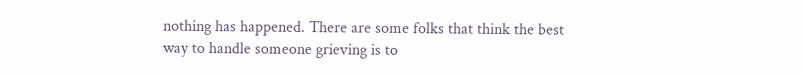nothing has happened. There are some folks that think the best way to handle someone grieving is to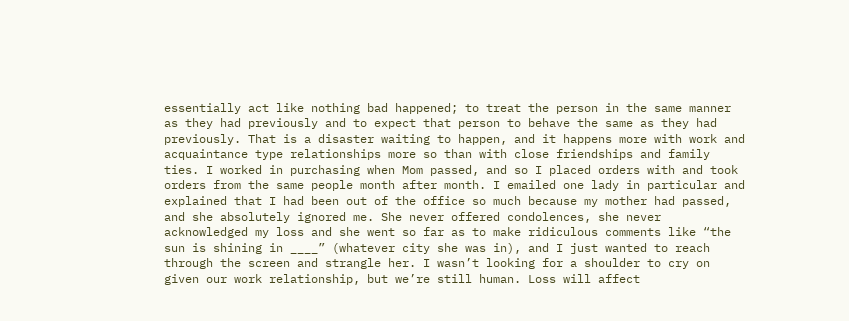essentially act like nothing bad happened; to treat the person in the same manner as they had previously and to expect that person to behave the same as they had previously. That is a disaster waiting to happen, and it happens more with work and acquaintance type relationships more so than with close friendships and family ties. I worked in purchasing when Mom passed, and so I placed orders with and took orders from the same people month after month. I emailed one lady in particular and explained that I had been out of the office so much because my mother had passed, and she absolutely ignored me. She never offered condolences, she never acknowledged my loss and she went so far as to make ridiculous comments like “the sun is shining in ____” (whatever city she was in), and I just wanted to reach through the screen and strangle her. I wasn’t looking for a shoulder to cry on given our work relationship, but we’re still human. Loss will affect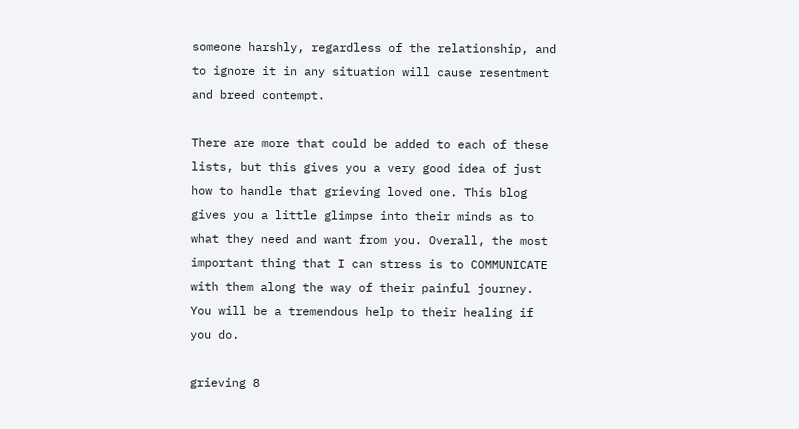someone harshly, regardless of the relationship, and to ignore it in any situation will cause resentment and breed contempt.

There are more that could be added to each of these lists, but this gives you a very good idea of just how to handle that grieving loved one. This blog gives you a little glimpse into their minds as to what they need and want from you. Overall, the most important thing that I can stress is to COMMUNICATE with them along the way of their painful journey. You will be a tremendous help to their healing if you do.

grieving 8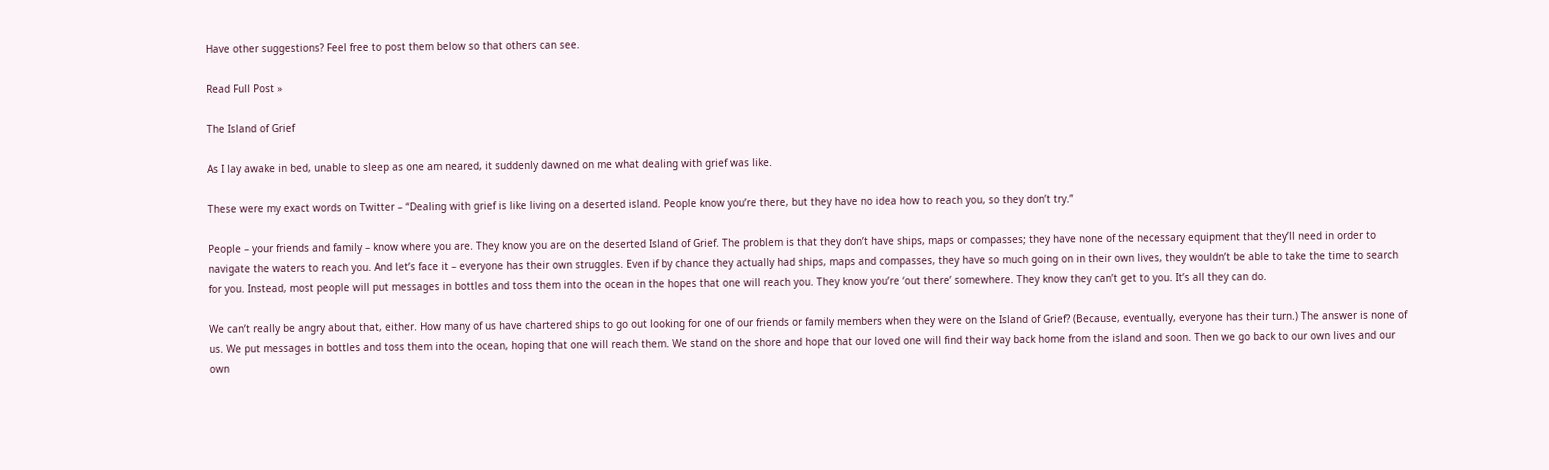Have other suggestions? Feel free to post them below so that others can see.

Read Full Post »

The Island of Grief

As I lay awake in bed, unable to sleep as one am neared, it suddenly dawned on me what dealing with grief was like.

These were my exact words on Twitter – “Dealing with grief is like living on a deserted island. People know you’re there, but they have no idea how to reach you, so they don’t try.”

People – your friends and family – know where you are. They know you are on the deserted Island of Grief. The problem is that they don’t have ships, maps or compasses; they have none of the necessary equipment that they’ll need in order to navigate the waters to reach you. And let’s face it – everyone has their own struggles. Even if by chance they actually had ships, maps and compasses, they have so much going on in their own lives, they wouldn’t be able to take the time to search for you. Instead, most people will put messages in bottles and toss them into the ocean in the hopes that one will reach you. They know you’re ‘out there’ somewhere. They know they can’t get to you. It’s all they can do.

We can’t really be angry about that, either. How many of us have chartered ships to go out looking for one of our friends or family members when they were on the Island of Grief? (Because, eventually, everyone has their turn.) The answer is none of us. We put messages in bottles and toss them into the ocean, hoping that one will reach them. We stand on the shore and hope that our loved one will find their way back home from the island and soon. Then we go back to our own lives and our own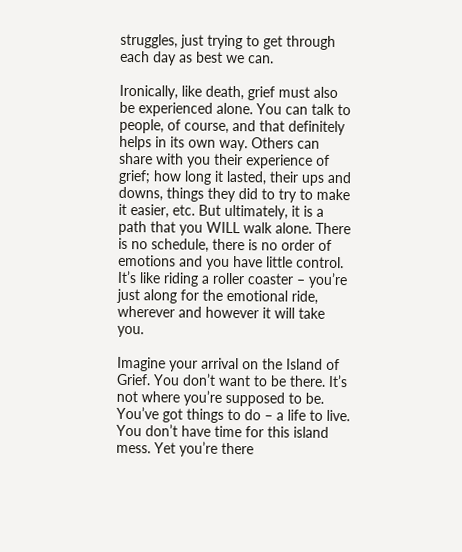struggles, just trying to get through each day as best we can.

Ironically, like death, grief must also be experienced alone. You can talk to people, of course, and that definitely helps in its own way. Others can share with you their experience of grief; how long it lasted, their ups and downs, things they did to try to make it easier, etc. But ultimately, it is a path that you WILL walk alone. There is no schedule, there is no order of emotions and you have little control. It’s like riding a roller coaster – you’re just along for the emotional ride, wherever and however it will take you.

Imagine your arrival on the Island of Grief. You don’t want to be there. It’s not where you’re supposed to be. You’ve got things to do – a life to live. You don’t have time for this island mess. Yet you’re there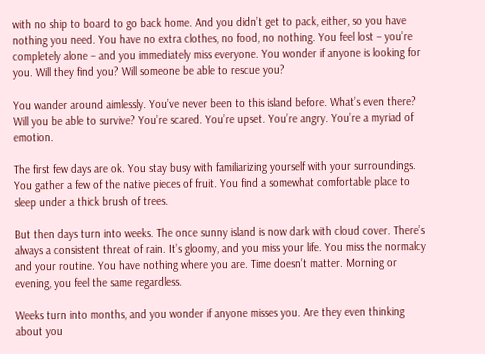with no ship to board to go back home. And you didn’t get to pack, either, so you have nothing you need. You have no extra clothes, no food, no nothing. You feel lost – you’re completely alone – and you immediately miss everyone. You wonder if anyone is looking for you. Will they find you? Will someone be able to rescue you?

You wander around aimlessly. You’ve never been to this island before. What’s even there? Will you be able to survive? You’re scared. You’re upset. You’re angry. You’re a myriad of emotion.

The first few days are ok. You stay busy with familiarizing yourself with your surroundings. You gather a few of the native pieces of fruit. You find a somewhat comfortable place to sleep under a thick brush of trees.

But then days turn into weeks. The once sunny island is now dark with cloud cover. There’s always a consistent threat of rain. It’s gloomy, and you miss your life. You miss the normalcy and your routine. You have nothing where you are. Time doesn’t matter. Morning or evening, you feel the same regardless.

Weeks turn into months, and you wonder if anyone misses you. Are they even thinking about you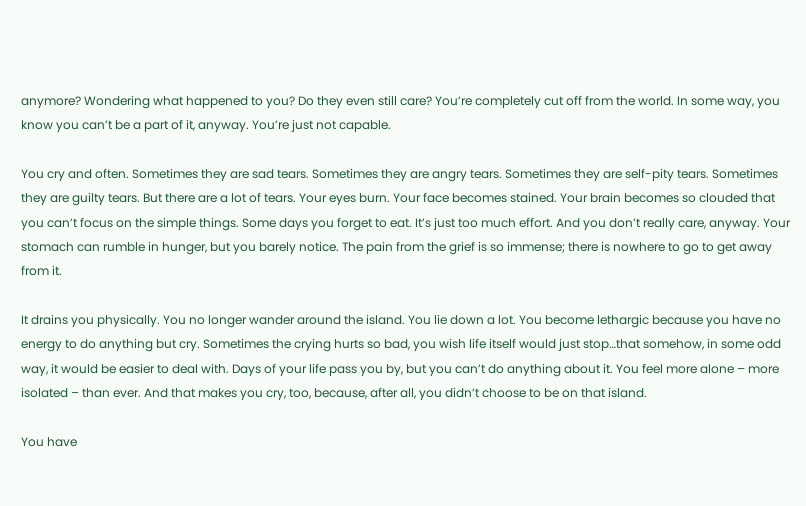anymore? Wondering what happened to you? Do they even still care? You’re completely cut off from the world. In some way, you know you can’t be a part of it, anyway. You’re just not capable.

You cry and often. Sometimes they are sad tears. Sometimes they are angry tears. Sometimes they are self-pity tears. Sometimes they are guilty tears. But there are a lot of tears. Your eyes burn. Your face becomes stained. Your brain becomes so clouded that you can’t focus on the simple things. Some days you forget to eat. It’s just too much effort. And you don’t really care, anyway. Your stomach can rumble in hunger, but you barely notice. The pain from the grief is so immense; there is nowhere to go to get away from it.

It drains you physically. You no longer wander around the island. You lie down a lot. You become lethargic because you have no energy to do anything but cry. Sometimes the crying hurts so bad, you wish life itself would just stop…that somehow, in some odd way, it would be easier to deal with. Days of your life pass you by, but you can’t do anything about it. You feel more alone – more isolated – than ever. And that makes you cry, too, because, after all, you didn’t choose to be on that island.

You have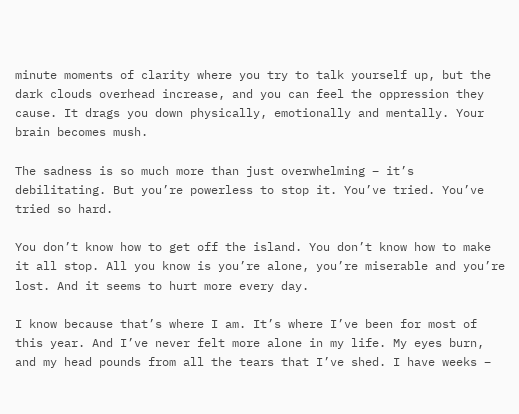minute moments of clarity where you try to talk yourself up, but the dark clouds overhead increase, and you can feel the oppression they cause. It drags you down physically, emotionally and mentally. Your brain becomes mush.

The sadness is so much more than just overwhelming – it’s debilitating. But you’re powerless to stop it. You’ve tried. You’ve tried so hard.

You don’t know how to get off the island. You don’t know how to make it all stop. All you know is you’re alone, you’re miserable and you’re lost. And it seems to hurt more every day.

I know because that’s where I am. It’s where I’ve been for most of this year. And I’ve never felt more alone in my life. My eyes burn, and my head pounds from all the tears that I’ve shed. I have weeks –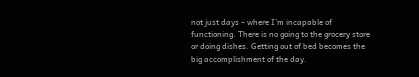not just days – where I’m incapable of functioning. There is no going to the grocery store or doing dishes. Getting out of bed becomes the big accomplishment of the day.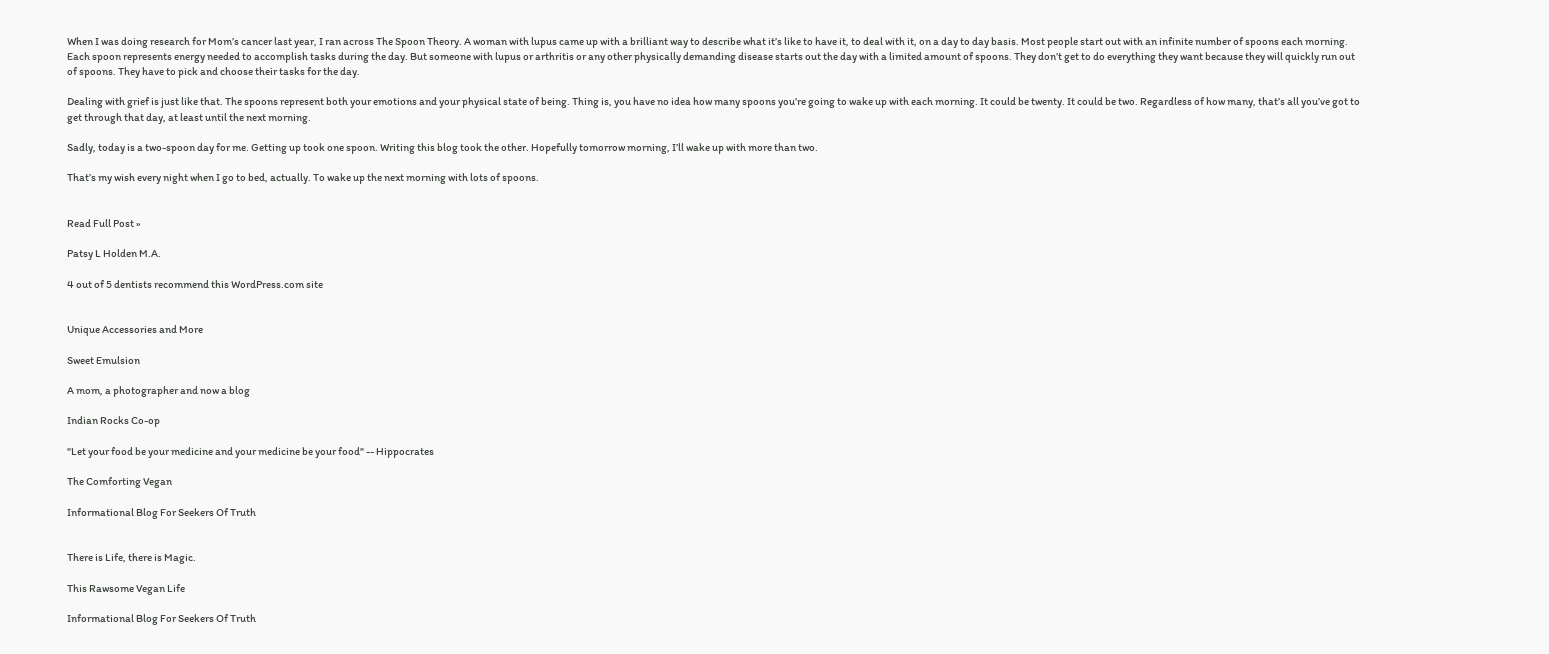When I was doing research for Mom’s cancer last year, I ran across The Spoon Theory. A woman with lupus came up with a brilliant way to describe what it’s like to have it, to deal with it, on a day to day basis. Most people start out with an infinite number of spoons each morning. Each spoon represents energy needed to accomplish tasks during the day. But someone with lupus or arthritis or any other physically demanding disease starts out the day with a limited amount of spoons. They don’t get to do everything they want because they will quickly run out of spoons. They have to pick and choose their tasks for the day.

Dealing with grief is just like that. The spoons represent both your emotions and your physical state of being. Thing is, you have no idea how many spoons you’re going to wake up with each morning. It could be twenty. It could be two. Regardless of how many, that’s all you’ve got to get through that day, at least until the next morning.

Sadly, today is a two-spoon day for me. Getting up took one spoon. Writing this blog took the other. Hopefully tomorrow morning, I’ll wake up with more than two.

That’s my wish every night when I go to bed, actually. To wake up the next morning with lots of spoons.


Read Full Post »

Patsy L Holden M.A.

4 out of 5 dentists recommend this WordPress.com site


Unique Accessories and More

Sweet Emulsion

A mom, a photographer and now a blog

Indian Rocks Co-op

"Let your food be your medicine and your medicine be your food" -- Hippocrates

The Comforting Vegan

Informational Blog For Seekers Of Truth


There is Life, there is Magic.

This Rawsome Vegan Life

Informational Blog For Seekers Of Truth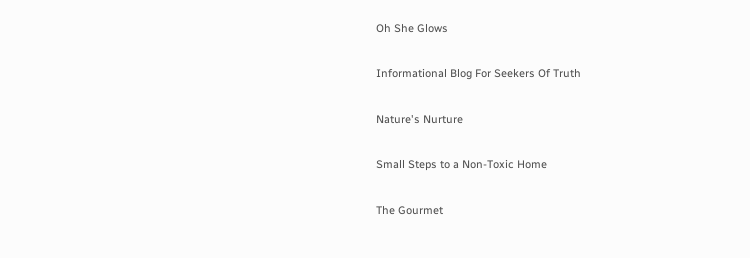Oh She Glows

Informational Blog For Seekers Of Truth

Nature's Nurture

Small Steps to a Non-Toxic Home

The Gourmet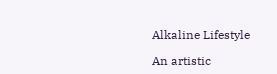Alkaline Lifestyle

An artistic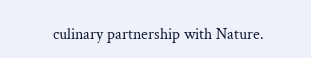culinary partnership with Nature.